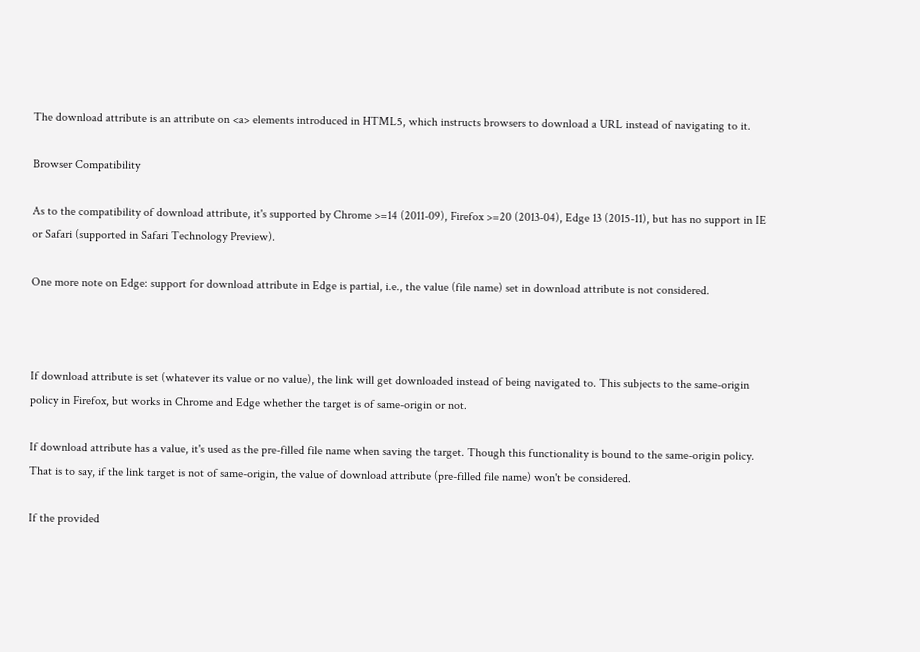The download attribute is an attribute on <a> elements introduced in HTML5, which instructs browsers to download a URL instead of navigating to it.

Browser Compatibility

As to the compatibility of download attribute, it's supported by Chrome >=14 (2011-09), Firefox >=20 (2013-04), Edge 13 (2015-11), but has no support in IE or Safari (supported in Safari Technology Preview).

One more note on Edge: support for download attribute in Edge is partial, i.e., the value (file name) set in download attribute is not considered.



If download attribute is set (whatever its value or no value), the link will get downloaded instead of being navigated to. This subjects to the same-origin policy in Firefox, but works in Chrome and Edge whether the target is of same-origin or not.

If download attribute has a value, it's used as the pre-filled file name when saving the target. Though this functionality is bound to the same-origin policy. That is to say, if the link target is not of same-origin, the value of download attribute (pre-filled file name) won't be considered.

If the provided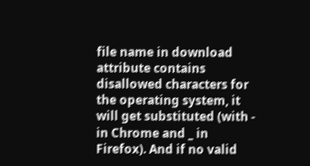file name in download attribute contains disallowed characters for the operating system, it will get substituted (with - in Chrome and _ in Firefox). And if no valid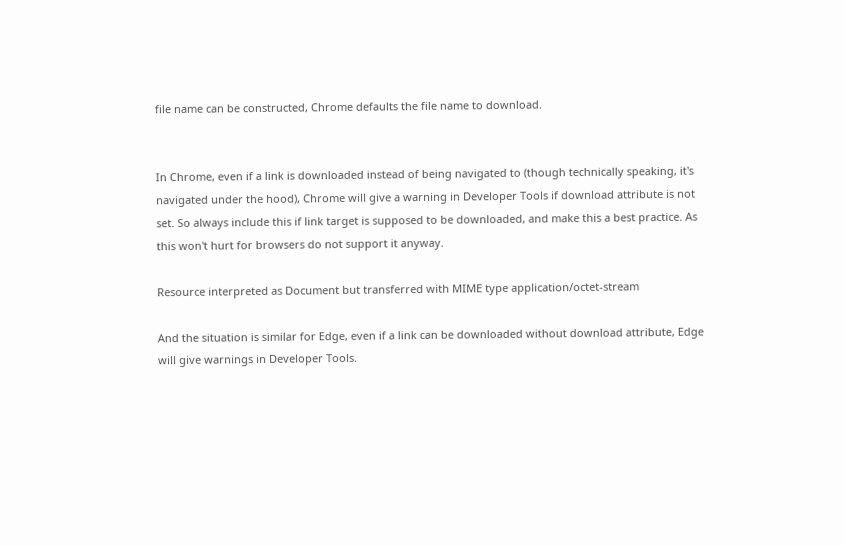file name can be constructed, Chrome defaults the file name to download.


In Chrome, even if a link is downloaded instead of being navigated to (though technically speaking, it's navigated under the hood), Chrome will give a warning in Developer Tools if download attribute is not set. So always include this if link target is supposed to be downloaded, and make this a best practice. As this won't hurt for browsers do not support it anyway.

Resource interpreted as Document but transferred with MIME type application/octet-stream

And the situation is similar for Edge, even if a link can be downloaded without download attribute, Edge will give warnings in Developer Tools.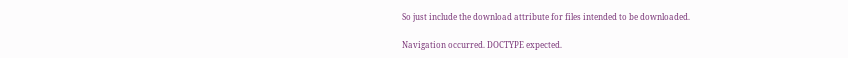So just include the download attribute for files intended to be downloaded.

Navigation occurred. DOCTYPE expected.